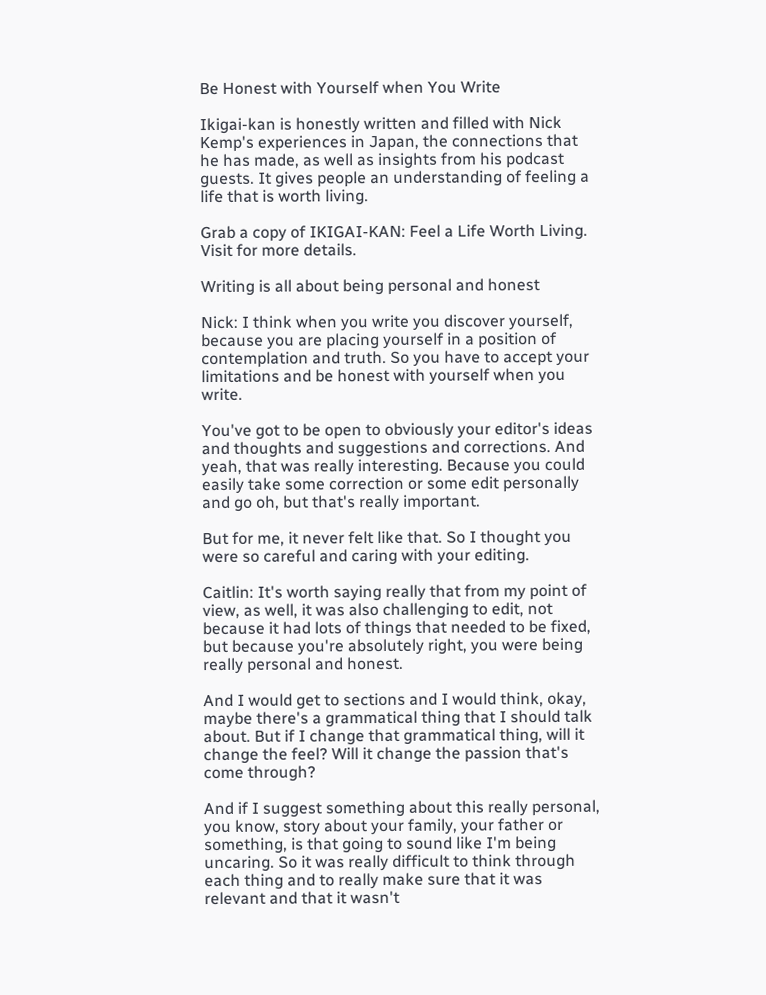Be Honest with Yourself when You Write

Ikigai-kan is honestly written and filled with Nick Kemp's experiences in Japan, the connections that he has made, as well as insights from his podcast guests. It gives people an understanding of feeling a life that is worth living.

Grab a copy of IKIGAI-KAN: Feel a Life Worth Living. Visit for more details.

Writing is all about being personal and honest

Nick: I think when you write you discover yourself, because you are placing yourself in a position of contemplation and truth. So you have to accept your limitations and be honest with yourself when you write.

You've got to be open to obviously your editor's ideas and thoughts and suggestions and corrections. And yeah, that was really interesting. Because you could easily take some correction or some edit personally and go oh, but that's really important.

But for me, it never felt like that. So I thought you were so careful and caring with your editing.

Caitlin: It's worth saying really that from my point of view, as well, it was also challenging to edit, not because it had lots of things that needed to be fixed, but because you're absolutely right, you were being really personal and honest.

And I would get to sections and I would think, okay, maybe there's a grammatical thing that I should talk about. But if I change that grammatical thing, will it change the feel? Will it change the passion that's come through?

And if I suggest something about this really personal, you know, story about your family, your father or something, is that going to sound like I'm being uncaring. So it was really difficult to think through each thing and to really make sure that it was relevant and that it wasn't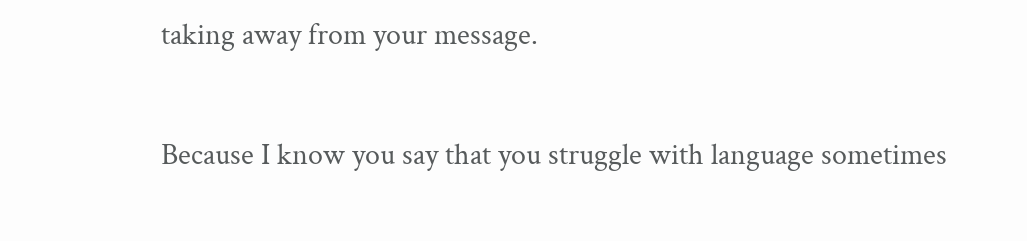taking away from your message.

Because I know you say that you struggle with language sometimes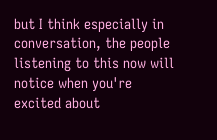but I think especially in conversation, the people listening to this now will notice when you're excited about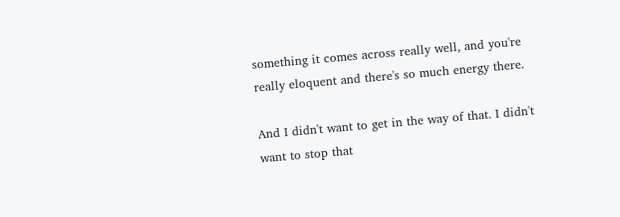something it comes across really well, and you're really eloquent and there's so much energy there.

And I didn't want to get in the way of that. I didn't want to stop that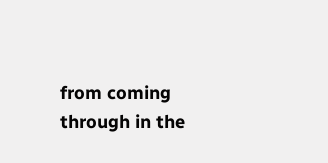from coming through in the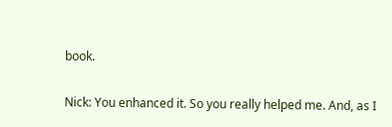book.

Nick: You enhanced it. So you really helped me. And, as I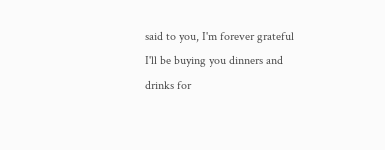said to you, I'm forever grateful I'll be buying you dinners and drinks for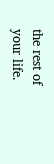the rest of your life.